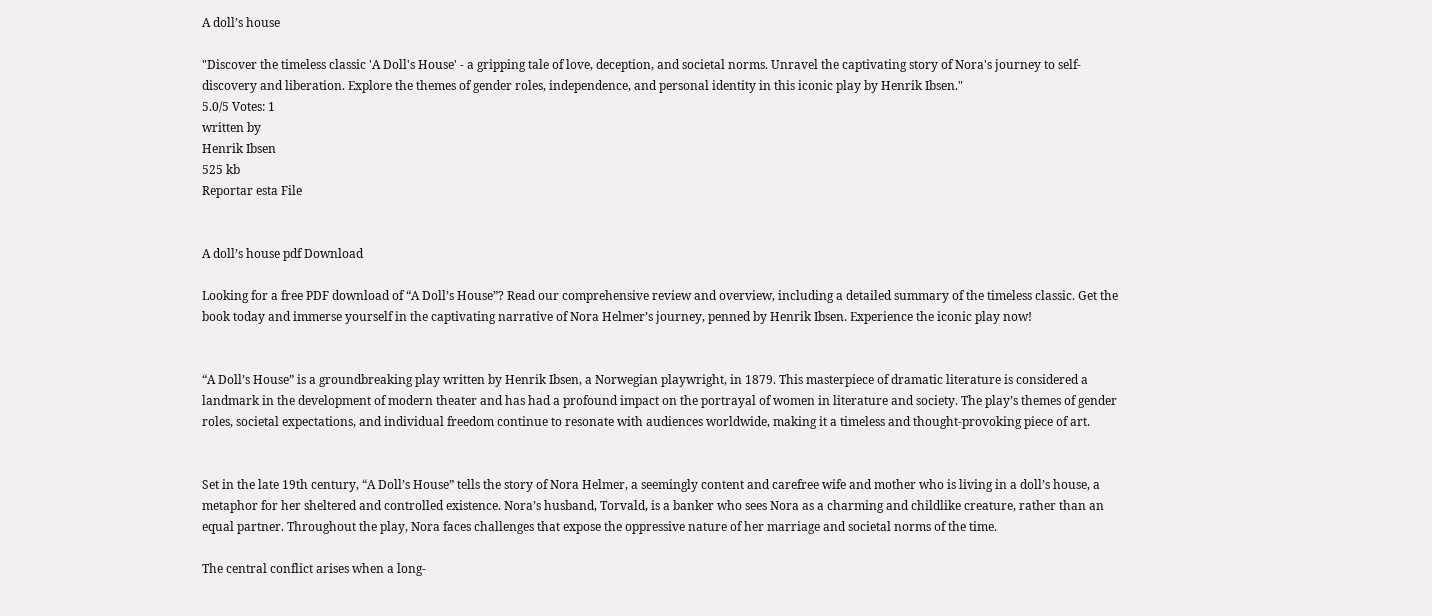A doll’s house

"Discover the timeless classic 'A Doll's House' - a gripping tale of love, deception, and societal norms. Unravel the captivating story of Nora's journey to self-discovery and liberation. Explore the themes of gender roles, independence, and personal identity in this iconic play by Henrik Ibsen."
5.0/5 Votes: 1
written by
Henrik Ibsen
525 kb
Reportar esta File


A doll’s house pdf Download

Looking for a free PDF download of “A Doll’s House”? Read our comprehensive review and overview, including a detailed summary of the timeless classic. Get the book today and immerse yourself in the captivating narrative of Nora Helmer’s journey, penned by Henrik Ibsen. Experience the iconic play now!


“A Doll’s House” is a groundbreaking play written by Henrik Ibsen, a Norwegian playwright, in 1879. This masterpiece of dramatic literature is considered a landmark in the development of modern theater and has had a profound impact on the portrayal of women in literature and society. The play’s themes of gender roles, societal expectations, and individual freedom continue to resonate with audiences worldwide, making it a timeless and thought-provoking piece of art.


Set in the late 19th century, “A Doll’s House” tells the story of Nora Helmer, a seemingly content and carefree wife and mother who is living in a doll’s house, a metaphor for her sheltered and controlled existence. Nora’s husband, Torvald, is a banker who sees Nora as a charming and childlike creature, rather than an equal partner. Throughout the play, Nora faces challenges that expose the oppressive nature of her marriage and societal norms of the time.

The central conflict arises when a long-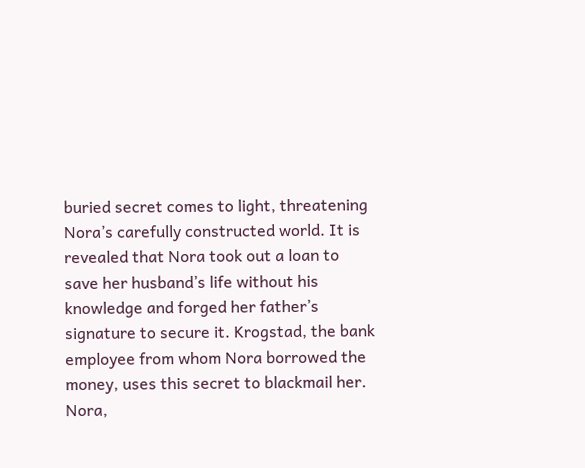buried secret comes to light, threatening Nora’s carefully constructed world. It is revealed that Nora took out a loan to save her husband’s life without his knowledge and forged her father’s signature to secure it. Krogstad, the bank employee from whom Nora borrowed the money, uses this secret to blackmail her. Nora,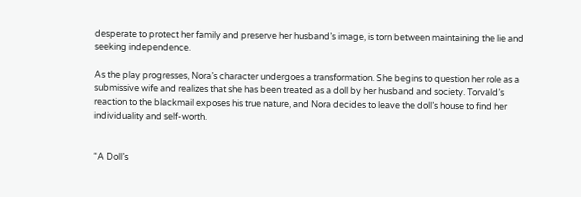desperate to protect her family and preserve her husband’s image, is torn between maintaining the lie and seeking independence.

As the play progresses, Nora’s character undergoes a transformation. She begins to question her role as a submissive wife and realizes that she has been treated as a doll by her husband and society. Torvald’s reaction to the blackmail exposes his true nature, and Nora decides to leave the doll’s house to find her individuality and self-worth.


“A Doll’s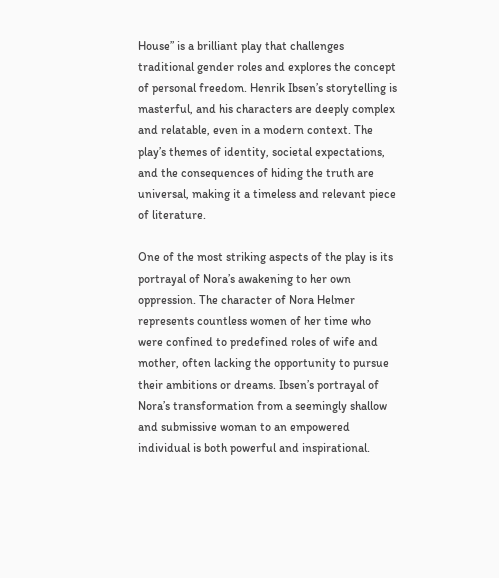House” is a brilliant play that challenges traditional gender roles and explores the concept of personal freedom. Henrik Ibsen’s storytelling is masterful, and his characters are deeply complex and relatable, even in a modern context. The play’s themes of identity, societal expectations, and the consequences of hiding the truth are universal, making it a timeless and relevant piece of literature.

One of the most striking aspects of the play is its portrayal of Nora’s awakening to her own oppression. The character of Nora Helmer represents countless women of her time who were confined to predefined roles of wife and mother, often lacking the opportunity to pursue their ambitions or dreams. Ibsen’s portrayal of Nora’s transformation from a seemingly shallow and submissive woman to an empowered individual is both powerful and inspirational.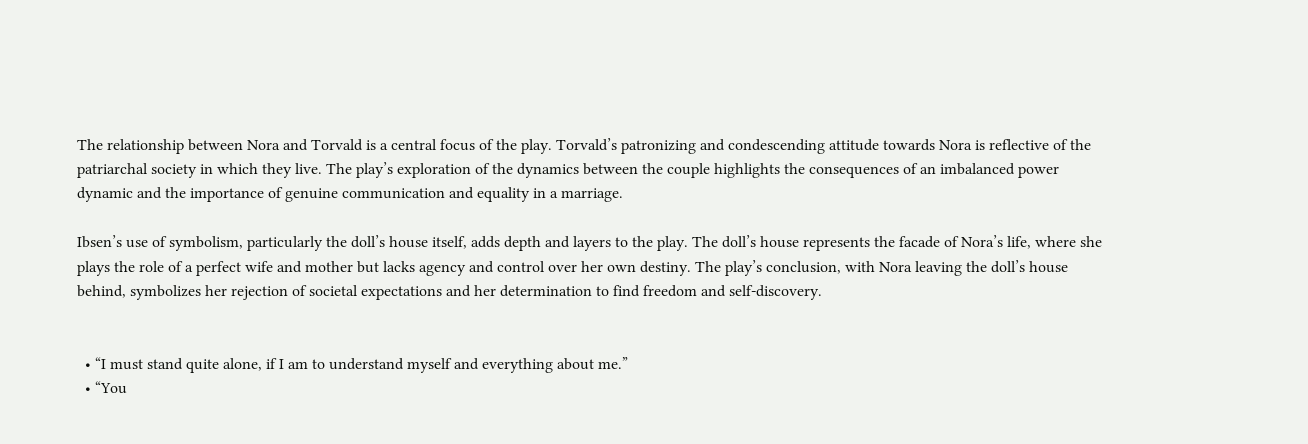The relationship between Nora and Torvald is a central focus of the play. Torvald’s patronizing and condescending attitude towards Nora is reflective of the patriarchal society in which they live. The play’s exploration of the dynamics between the couple highlights the consequences of an imbalanced power dynamic and the importance of genuine communication and equality in a marriage.

Ibsen’s use of symbolism, particularly the doll’s house itself, adds depth and layers to the play. The doll’s house represents the facade of Nora’s life, where she plays the role of a perfect wife and mother but lacks agency and control over her own destiny. The play’s conclusion, with Nora leaving the doll’s house behind, symbolizes her rejection of societal expectations and her determination to find freedom and self-discovery.


  • “I must stand quite alone, if I am to understand myself and everything about me.”
  • “You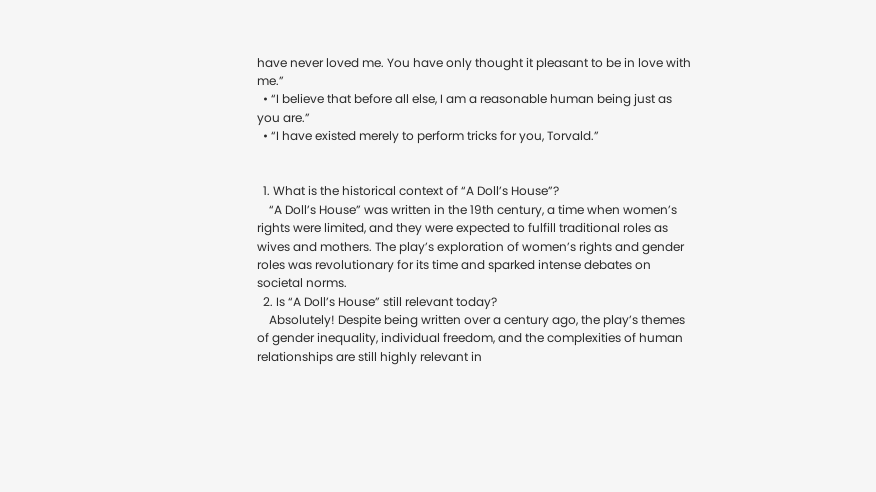have never loved me. You have only thought it pleasant to be in love with me.”
  • “I believe that before all else, I am a reasonable human being just as you are.”
  • “I have existed merely to perform tricks for you, Torvald.”


  1. What is the historical context of “A Doll’s House”?
    “A Doll’s House” was written in the 19th century, a time when women’s rights were limited, and they were expected to fulfill traditional roles as wives and mothers. The play’s exploration of women’s rights and gender roles was revolutionary for its time and sparked intense debates on societal norms.
  2. Is “A Doll’s House” still relevant today?
    Absolutely! Despite being written over a century ago, the play’s themes of gender inequality, individual freedom, and the complexities of human relationships are still highly relevant in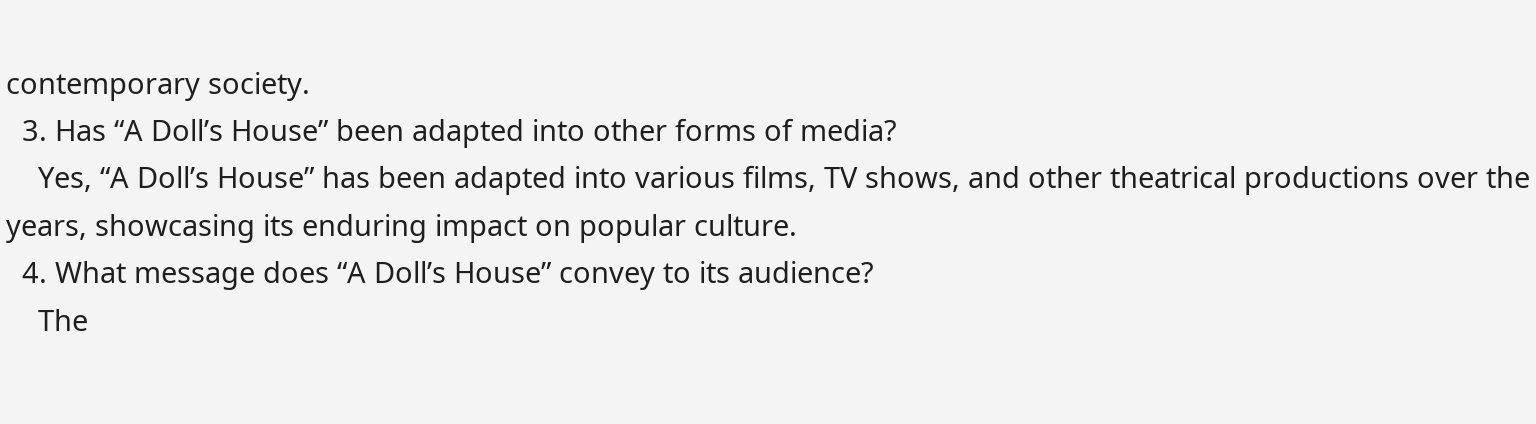contemporary society.
  3. Has “A Doll’s House” been adapted into other forms of media?
    Yes, “A Doll’s House” has been adapted into various films, TV shows, and other theatrical productions over the years, showcasing its enduring impact on popular culture.
  4. What message does “A Doll’s House” convey to its audience?
    The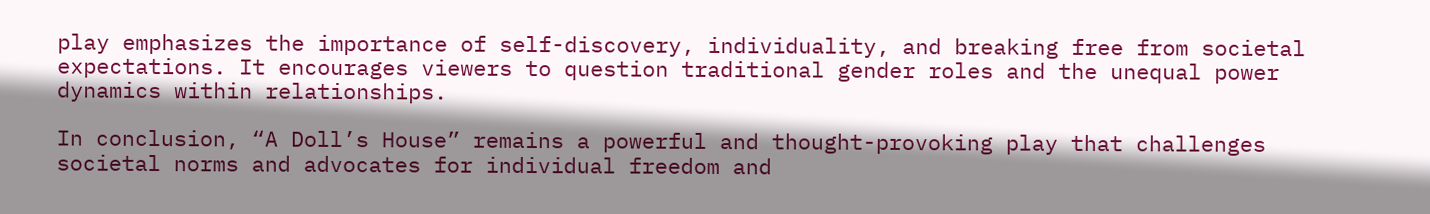play emphasizes the importance of self-discovery, individuality, and breaking free from societal expectations. It encourages viewers to question traditional gender roles and the unequal power dynamics within relationships.

In conclusion, “A Doll’s House” remains a powerful and thought-provoking play that challenges societal norms and advocates for individual freedom and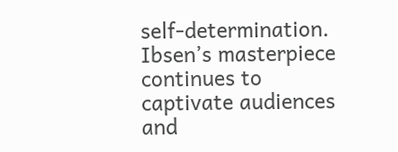self-determination. Ibsen’s masterpiece continues to captivate audiences and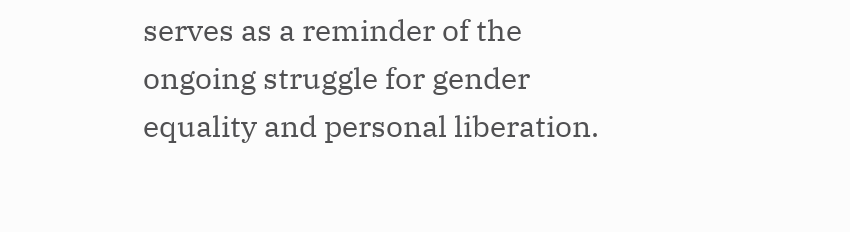serves as a reminder of the ongoing struggle for gender equality and personal liberation.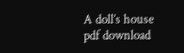A doll’s house pdf download